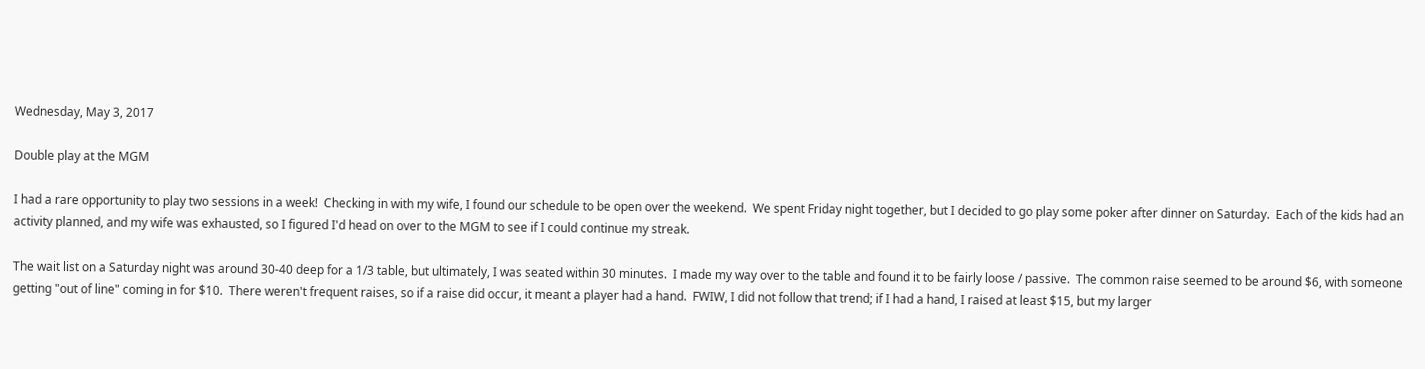Wednesday, May 3, 2017

Double play at the MGM

I had a rare opportunity to play two sessions in a week!  Checking in with my wife, I found our schedule to be open over the weekend.  We spent Friday night together, but I decided to go play some poker after dinner on Saturday.  Each of the kids had an activity planned, and my wife was exhausted, so I figured I'd head on over to the MGM to see if I could continue my streak.

The wait list on a Saturday night was around 30-40 deep for a 1/3 table, but ultimately, I was seated within 30 minutes.  I made my way over to the table and found it to be fairly loose / passive.  The common raise seemed to be around $6, with someone getting "out of line" coming in for $10.  There weren't frequent raises, so if a raise did occur, it meant a player had a hand.  FWIW, I did not follow that trend; if I had a hand, I raised at least $15, but my larger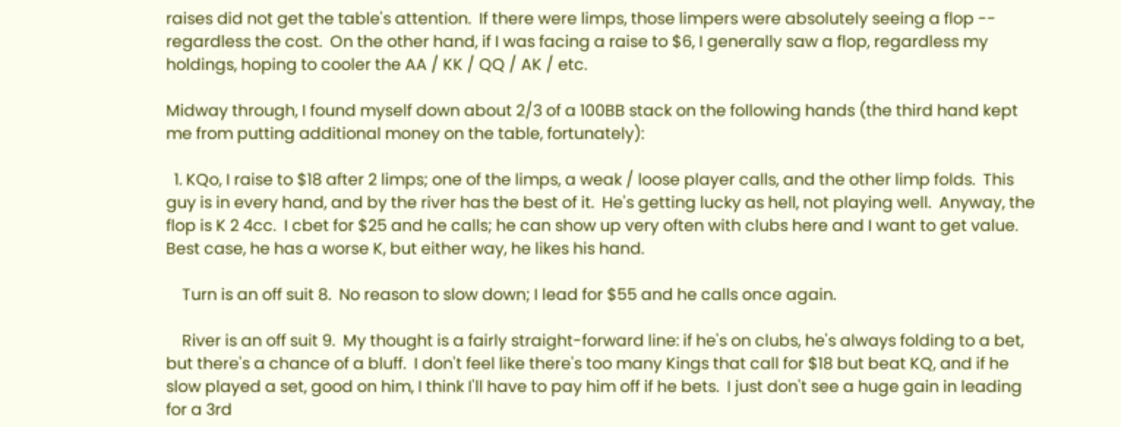raises did not get the table's attention.  If there were limps, those limpers were absolutely seeing a flop -- regardless the cost.  On the other hand, if I was facing a raise to $6, I generally saw a flop, regardless my holdings, hoping to cooler the AA / KK / QQ / AK / etc.

Midway through, I found myself down about 2/3 of a 100BB stack on the following hands (the third hand kept me from putting additional money on the table, fortunately):

  1. KQo, I raise to $18 after 2 limps; one of the limps, a weak / loose player calls, and the other limp folds.  This guy is in every hand, and by the river has the best of it.  He's getting lucky as hell, not playing well.  Anyway, the flop is K 2 4cc.  I cbet for $25 and he calls; he can show up very often with clubs here and I want to get value.  Best case, he has a worse K, but either way, he likes his hand.

    Turn is an off suit 8.  No reason to slow down; I lead for $55 and he calls once again.

    River is an off suit 9.  My thought is a fairly straight-forward line: if he's on clubs, he's always folding to a bet, but there's a chance of a bluff.  I don't feel like there's too many Kings that call for $18 but beat KQ, and if he slow played a set, good on him, I think I'll have to pay him off if he bets.  I just don't see a huge gain in leading for a 3rd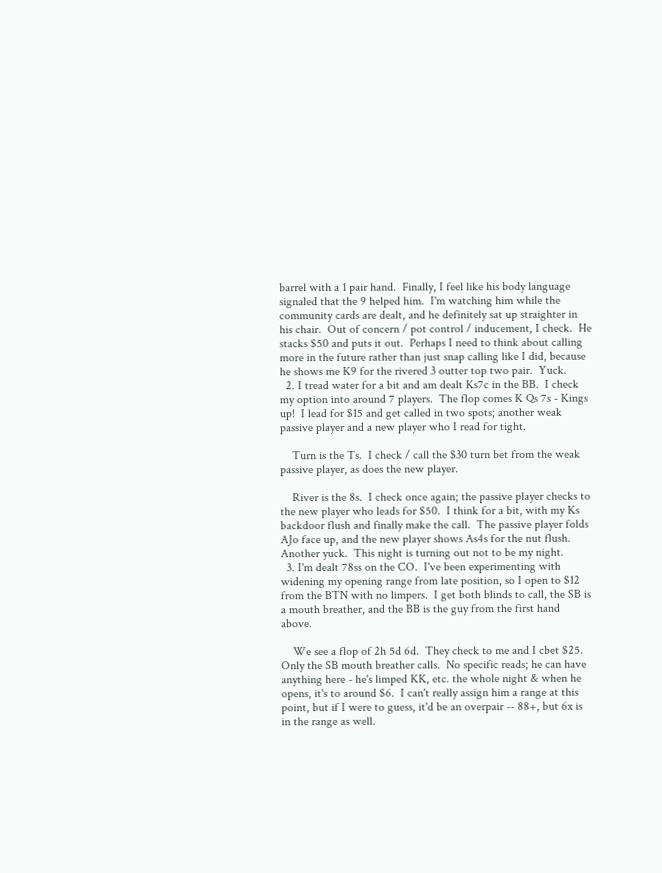barrel with a 1 pair hand.  Finally, I feel like his body language signaled that the 9 helped him.  I'm watching him while the community cards are dealt, and he definitely sat up straighter in his chair.  Out of concern / pot control / inducement, I check.  He stacks $50 and puts it out.  Perhaps I need to think about calling more in the future rather than just snap calling like I did, because he shows me K9 for the rivered 3 outter top two pair.  Yuck.
  2. I tread water for a bit and am dealt Ks7c in the BB.  I check my option into around 7 players.  The flop comes K Qs 7s - Kings up!  I lead for $15 and get called in two spots; another weak passive player and a new player who I read for tight.

    Turn is the Ts.  I check / call the $30 turn bet from the weak passive player, as does the new player.

    River is the 8s.  I check once again; the passive player checks to the new player who leads for $50.  I think for a bit, with my Ks backdoor flush and finally make the call.  The passive player folds AJo face up, and the new player shows As4s for the nut flush.  Another yuck.  This night is turning out not to be my night.
  3. I'm dealt 78ss on the CO.  I've been experimenting with widening my opening range from late position, so I open to $12 from the BTN with no limpers.  I get both blinds to call, the SB is a mouth breather, and the BB is the guy from the first hand above.

    We see a flop of 2h 5d 6d.  They check to me and I cbet $25.  Only the SB mouth breather calls.  No specific reads; he can have anything here - he's limped KK, etc. the whole night & when he opens, it's to around $6.  I can't really assign him a range at this point, but if I were to guess, it'd be an overpair -- 88+, but 6x is in the range as well.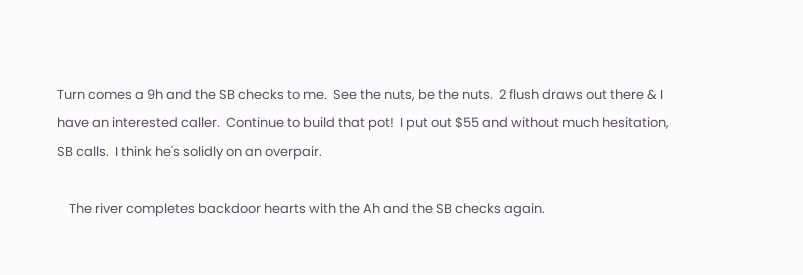Turn comes a 9h and the SB checks to me.  See the nuts, be the nuts.  2 flush draws out there & I have an interested caller.  Continue to build that pot!  I put out $55 and without much hesitation, SB calls.  I think he's solidly on an overpair.

    The river completes backdoor hearts with the Ah and the SB checks again.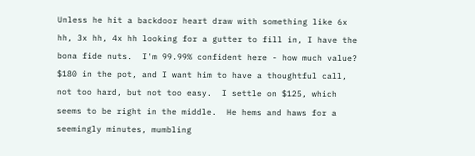Unless he hit a backdoor heart draw with something like 6x hh, 3x hh, 4x hh looking for a gutter to fill in, I have the bona fide nuts.  I'm 99.99% confident here - how much value?  $180 in the pot, and I want him to have a thoughtful call, not too hard, but not too easy.  I settle on $125, which seems to be right in the middle.  He hems and haws for a seemingly minutes, mumbling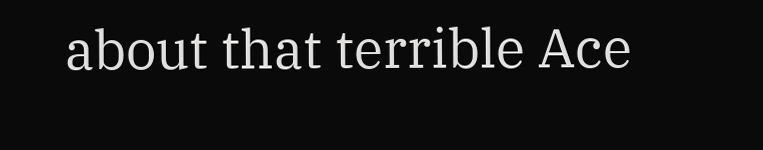about that terrible Ace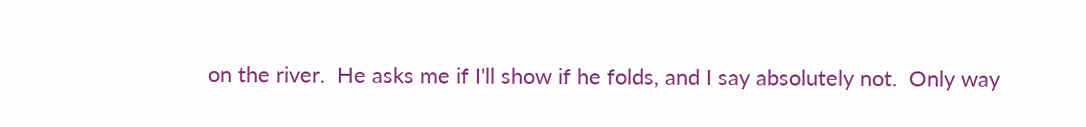on the river.  He asks me if I'll show if he folds, and I say absolutely not.  Only way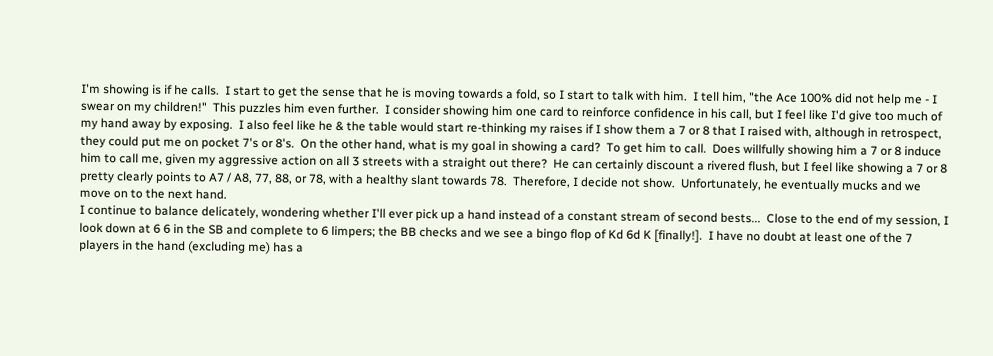I'm showing is if he calls.  I start to get the sense that he is moving towards a fold, so I start to talk with him.  I tell him, "the Ace 100% did not help me - I swear on my children!"  This puzzles him even further.  I consider showing him one card to reinforce confidence in his call, but I feel like I'd give too much of my hand away by exposing.  I also feel like he & the table would start re-thinking my raises if I show them a 7 or 8 that I raised with, although in retrospect, they could put me on pocket 7's or 8's.  On the other hand, what is my goal in showing a card?  To get him to call.  Does willfully showing him a 7 or 8 induce him to call me, given my aggressive action on all 3 streets with a straight out there?  He can certainly discount a rivered flush, but I feel like showing a 7 or 8 pretty clearly points to A7 / A8, 77, 88, or 78, with a healthy slant towards 78.  Therefore, I decide not show.  Unfortunately, he eventually mucks and we move on to the next hand.
I continue to balance delicately, wondering whether I'll ever pick up a hand instead of a constant stream of second bests...  Close to the end of my session, I look down at 6 6 in the SB and complete to 6 limpers; the BB checks and we see a bingo flop of Kd 6d K [finally!].  I have no doubt at least one of the 7 players in the hand (excluding me) has a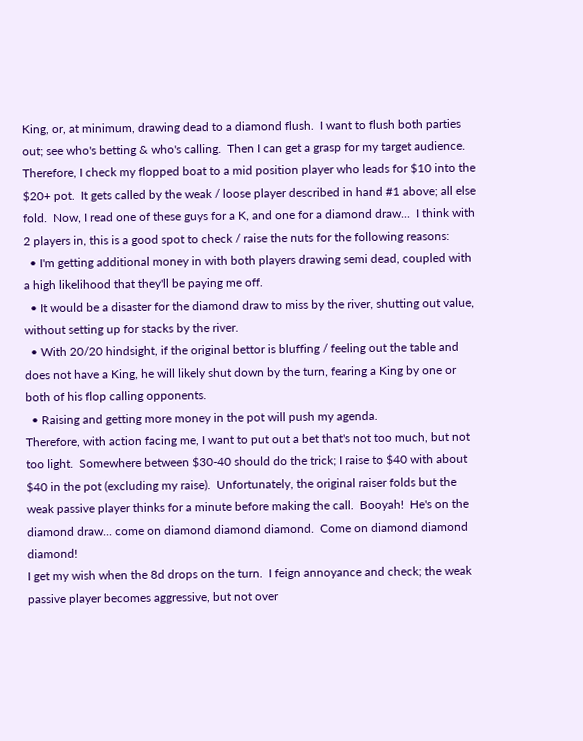King, or, at minimum, drawing dead to a diamond flush.  I want to flush both parties out; see who's betting & who's calling.  Then I can get a grasp for my target audience.  Therefore, I check my flopped boat to a mid position player who leads for $10 into the $20+ pot.  It gets called by the weak / loose player described in hand #1 above; all else fold.  Now, I read one of these guys for a K, and one for a diamond draw...  I think with 2 players in, this is a good spot to check / raise the nuts for the following reasons:
  • I'm getting additional money in with both players drawing semi dead, coupled with a high likelihood that they'll be paying me off.
  • It would be a disaster for the diamond draw to miss by the river, shutting out value, without setting up for stacks by the river.
  • With 20/20 hindsight, if the original bettor is bluffing / feeling out the table and does not have a King, he will likely shut down by the turn, fearing a King by one or both of his flop calling opponents.
  • Raising and getting more money in the pot will push my agenda.
Therefore, with action facing me, I want to put out a bet that's not too much, but not too light.  Somewhere between $30-40 should do the trick; I raise to $40 with about $40 in the pot (excluding my raise).  Unfortunately, the original raiser folds but the weak passive player thinks for a minute before making the call.  Booyah!  He's on the diamond draw... come on diamond diamond diamond.  Come on diamond diamond diamond!
I get my wish when the 8d drops on the turn.  I feign annoyance and check; the weak passive player becomes aggressive, but not over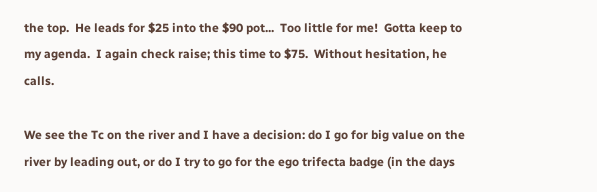the top.  He leads for $25 into the $90 pot...  Too little for me!  Gotta keep to my agenda.  I again check raise; this time to $75.  Without hesitation, he calls.

We see the Tc on the river and I have a decision: do I go for big value on the river by leading out, or do I try to go for the ego trifecta badge (in the days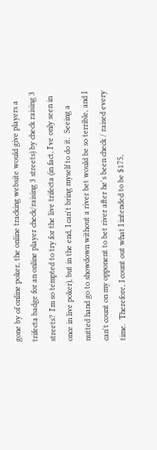gone by of online poker, the online tracking website would give players a trifecta badge for an online player check/raising 3 streets) by check raising 3 streets?  I'm so tempted to try for the live trifecta (in fact, I've only seen in once in live poker), but in the end, I can't bring myself to do it.  Seeing a nutted hand go to showdown without a river bet would be so terrible, and I can't count on my opponent to bet river after he's been check / raised every time.  Therefore, I count out what I intended to be $175,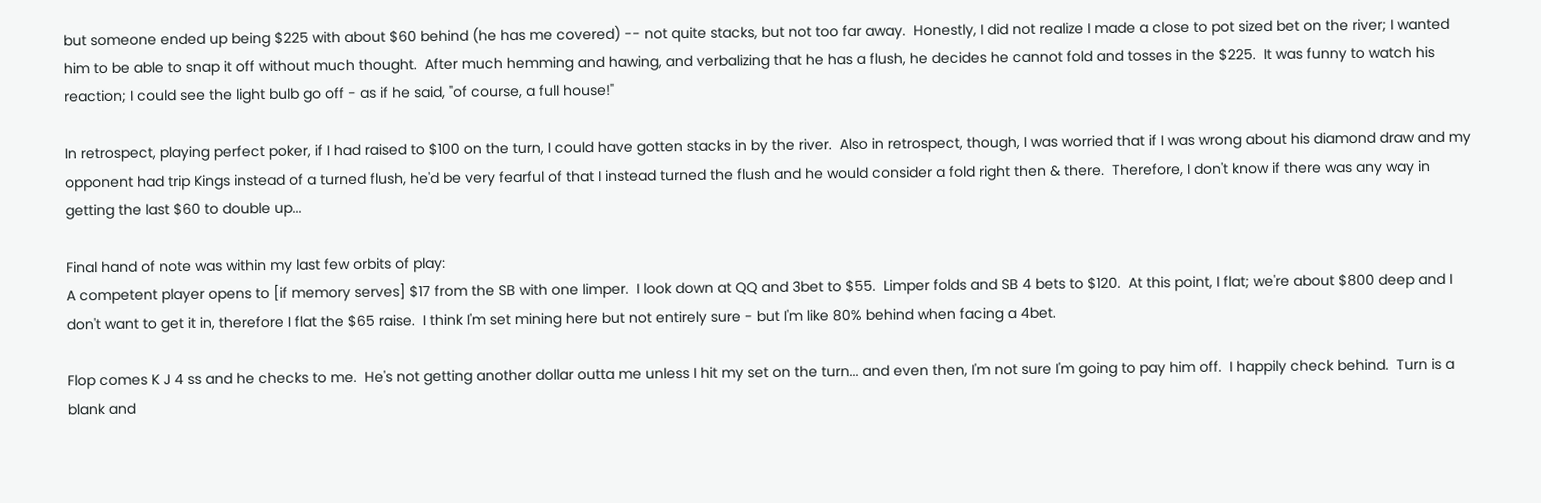but someone ended up being $225 with about $60 behind (he has me covered) -- not quite stacks, but not too far away.  Honestly, I did not realize I made a close to pot sized bet on the river; I wanted him to be able to snap it off without much thought.  After much hemming and hawing, and verbalizing that he has a flush, he decides he cannot fold and tosses in the $225.  It was funny to watch his reaction; I could see the light bulb go off - as if he said, "of course, a full house!"

In retrospect, playing perfect poker, if I had raised to $100 on the turn, I could have gotten stacks in by the river.  Also in retrospect, though, I was worried that if I was wrong about his diamond draw and my opponent had trip Kings instead of a turned flush, he'd be very fearful of that I instead turned the flush and he would consider a fold right then & there.  Therefore, I don't know if there was any way in getting the last $60 to double up...

Final hand of note was within my last few orbits of play:
A competent player opens to [if memory serves] $17 from the SB with one limper.  I look down at QQ and 3bet to $55.  Limper folds and SB 4 bets to $120.  At this point, I flat; we're about $800 deep and I don't want to get it in, therefore I flat the $65 raise.  I think I'm set mining here but not entirely sure - but I'm like 80% behind when facing a 4bet.

Flop comes K J 4 ss and he checks to me.  He's not getting another dollar outta me unless I hit my set on the turn... and even then, I'm not sure I'm going to pay him off.  I happily check behind.  Turn is a blank and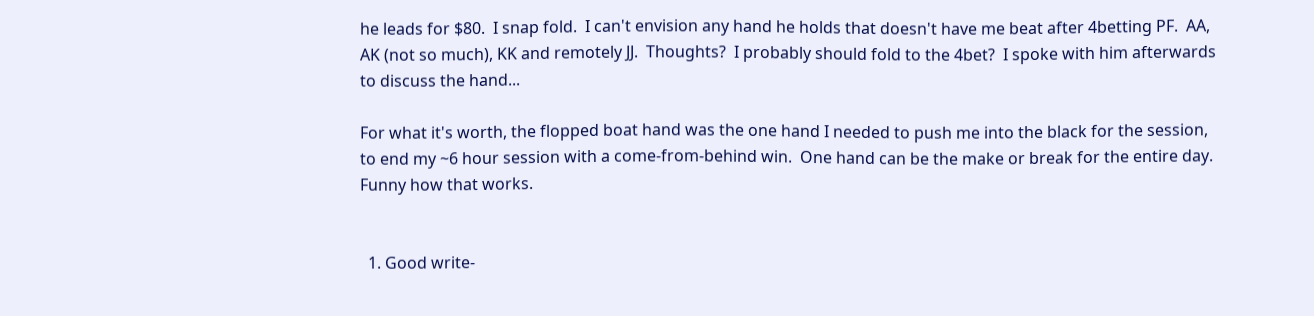he leads for $80.  I snap fold.  I can't envision any hand he holds that doesn't have me beat after 4betting PF.  AA, AK (not so much), KK and remotely JJ.  Thoughts?  I probably should fold to the 4bet?  I spoke with him afterwards to discuss the hand...

For what it's worth, the flopped boat hand was the one hand I needed to push me into the black for the session, to end my ~6 hour session with a come-from-behind win.  One hand can be the make or break for the entire day.  Funny how that works.


  1. Good write-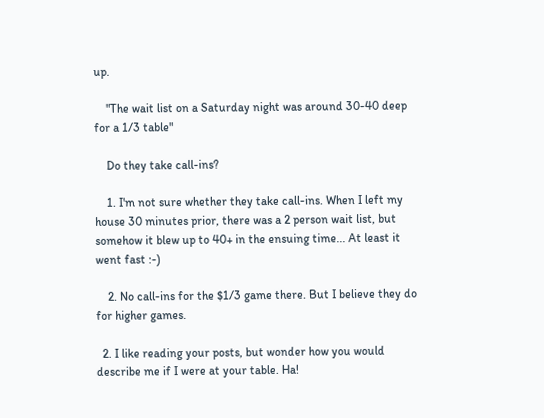up.

    "The wait list on a Saturday night was around 30-40 deep for a 1/3 table"

    Do they take call-ins?

    1. I'm not sure whether they take call-ins. When I left my house 30 minutes prior, there was a 2 person wait list, but somehow it blew up to 40+ in the ensuing time... At least it went fast :-)

    2. No call-ins for the $1/3 game there. But I believe they do for higher games.

  2. I like reading your posts, but wonder how you would describe me if I were at your table. Ha!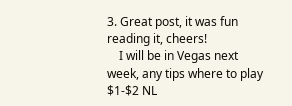3. Great post, it was fun reading it, cheers!
    I will be in Vegas next week, any tips where to play $1-$2 NL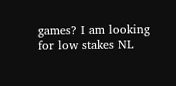games? I am looking for low stakes NL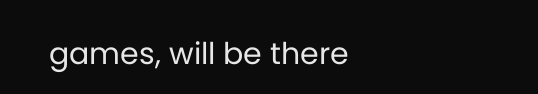games, will be there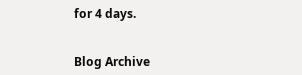for 4 days.


Blog Archive